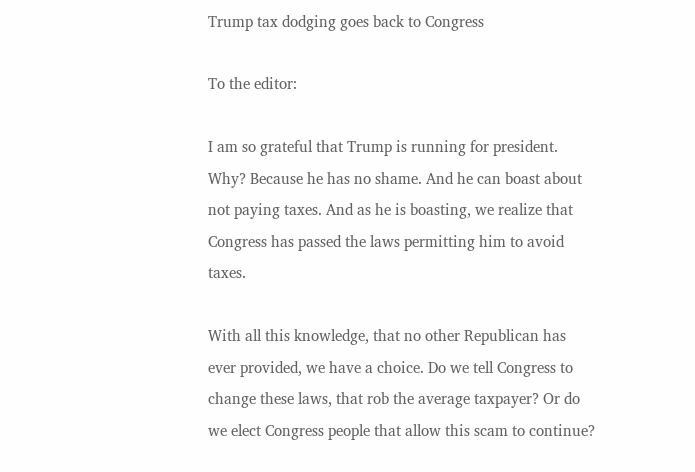Trump tax dodging goes back to Congress

To the editor:

I am so grateful that Trump is running for president. Why? Because he has no shame. And he can boast about not paying taxes. And as he is boasting, we realize that Congress has passed the laws permitting him to avoid taxes.

With all this knowledge, that no other Republican has ever provided, we have a choice. Do we tell Congress to change these laws, that rob the average taxpayer? Or do we elect Congress people that allow this scam to continue?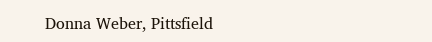Donna Weber, Pittsfield